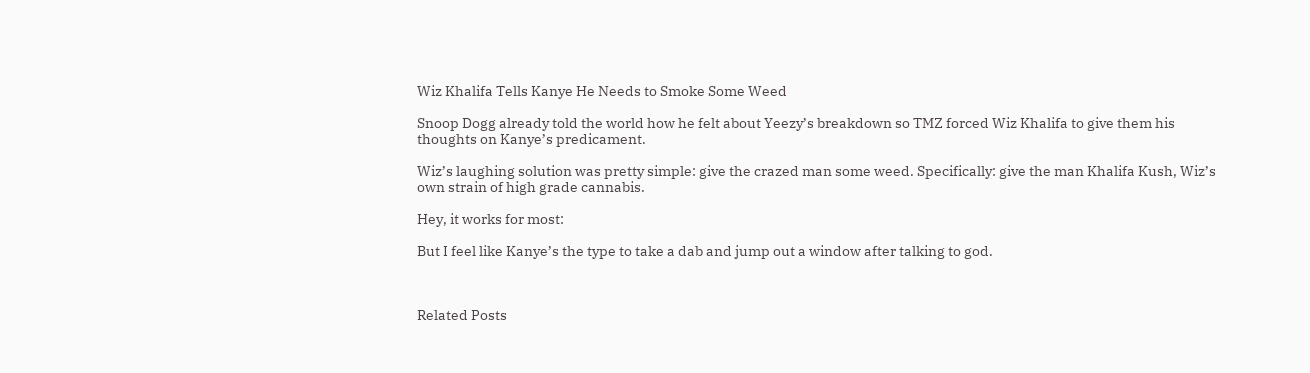Wiz Khalifa Tells Kanye He Needs to Smoke Some Weed

Snoop Dogg already told the world how he felt about Yeezy’s breakdown so TMZ forced Wiz Khalifa to give them his thoughts on Kanye’s predicament.

Wiz’s laughing solution was pretty simple: give the crazed man some weed. Specifically: give the man Khalifa Kush, Wiz’s own strain of high grade cannabis.

Hey, it works for most:

But I feel like Kanye’s the type to take a dab and jump out a window after talking to god.



Related Posts